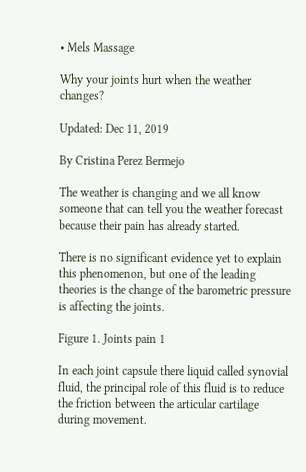• Mels Massage

Why your joints hurt when the weather changes?

Updated: Dec 11, 2019

By Cristina Perez Bermejo

The weather is changing and we all know someone that can tell you the weather forecast because their pain has already started.

There is no significant evidence yet to explain this phenomenon, but one of the leading theories is the change of the barometric pressure is affecting the joints.

Figure 1. Joints pain 1

In each joint capsule there liquid called synovial fluid, the principal role of this fluid is to reduce the friction between the articular cartilage during movement.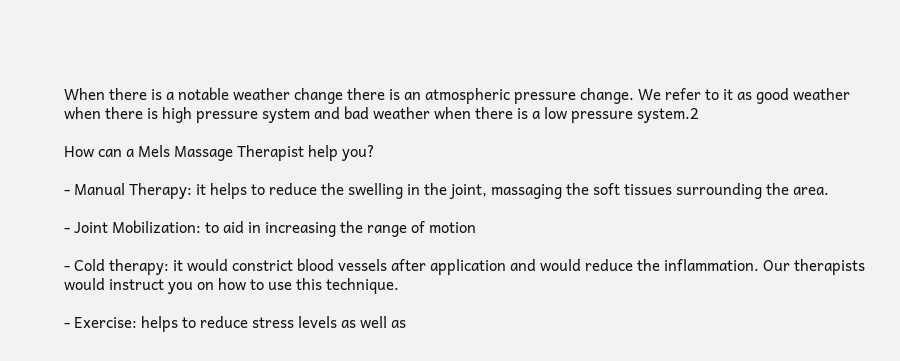When there is a notable weather change there is an atmospheric pressure change. We refer to it as good weather when there is high pressure system and bad weather when there is a low pressure system.2

How can a Mels Massage Therapist help you?

- Manual Therapy: it helps to reduce the swelling in the joint, massaging the soft tissues surrounding the area.

- Joint Mobilization: to aid in increasing the range of motion

- Cold therapy: it would constrict blood vessels after application and would reduce the inflammation. Our therapists would instruct you on how to use this technique.

- Exercise: helps to reduce stress levels as well as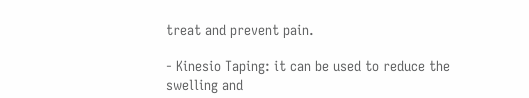treat and prevent pain.

- Kinesio Taping: it can be used to reduce the swelling and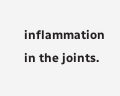inflammation in the joints.